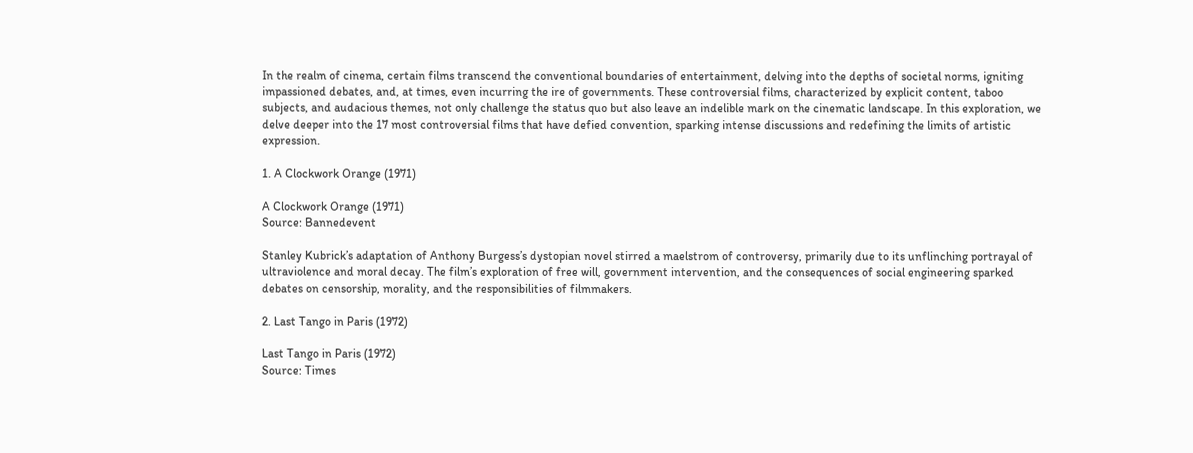In the realm of cinema, certain films transcend the conventional boundaries of entertainment, delving into the depths of societal norms, igniting impassioned debates, and, at times, even incurring the ire of governments. These controversial films, characterized by explicit content, taboo subjects, and audacious themes, not only challenge the status quo but also leave an indelible mark on the cinematic landscape. In this exploration, we delve deeper into the 17 most controversial films that have defied convention, sparking intense discussions and redefining the limits of artistic expression.

1. A Clockwork Orange (1971)

A Clockwork Orange (1971)
Source: Bannedevent

Stanley Kubrick’s adaptation of Anthony Burgess’s dystopian novel stirred a maelstrom of controversy, primarily due to its unflinching portrayal of ultraviolence and moral decay. The film’s exploration of free will, government intervention, and the consequences of social engineering sparked debates on censorship, morality, and the responsibilities of filmmakers.

2. Last Tango in Paris (1972)

Last Tango in Paris (1972)
Source: Times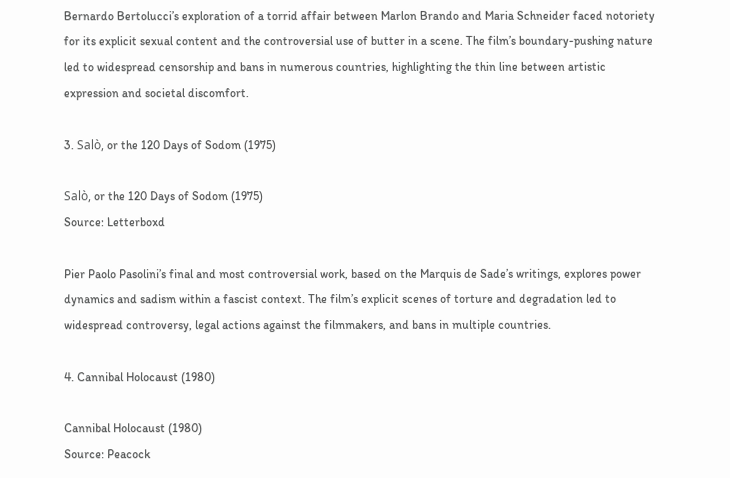Bernardo Bertolucci’s exploration of a torrid affair between Marlon Brando and Maria Schneider faced notoriety for its explicit sexual content and the controversial use of butter in a scene. The film’s boundary-pushing nature led to widespread censorship and bans in numerous countries, highlighting the thin line between artistic expression and societal discomfort.

3. Salò, or the 120 Days of Sodom (1975)

Salò, or the 120 Days of Sodom (1975)
Source: Letterboxd

Pier Paolo Pasolini’s final and most controversial work, based on the Marquis de Sade’s writings, explores power dynamics and sadism within a fascist context. The film’s explicit scenes of torture and degradation led to widespread controversy, legal actions against the filmmakers, and bans in multiple countries.

4. Cannibal Holocaust (1980)

Cannibal Holocaust (1980)
Source: Peacock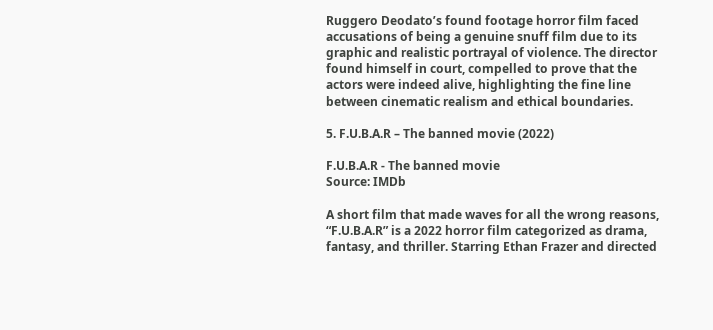Ruggero Deodato’s found footage horror film faced accusations of being a genuine snuff film due to its graphic and realistic portrayal of violence. The director found himself in court, compelled to prove that the actors were indeed alive, highlighting the fine line between cinematic realism and ethical boundaries.

5. F.U.B.A.R – The banned movie (2022)

F.U.B.A.R - The banned movie
Source: IMDb

A short film that made waves for all the wrong reasons, “F.U.B.A.R” is a 2022 horror film categorized as drama, fantasy, and thriller. Starring Ethan Frazer and directed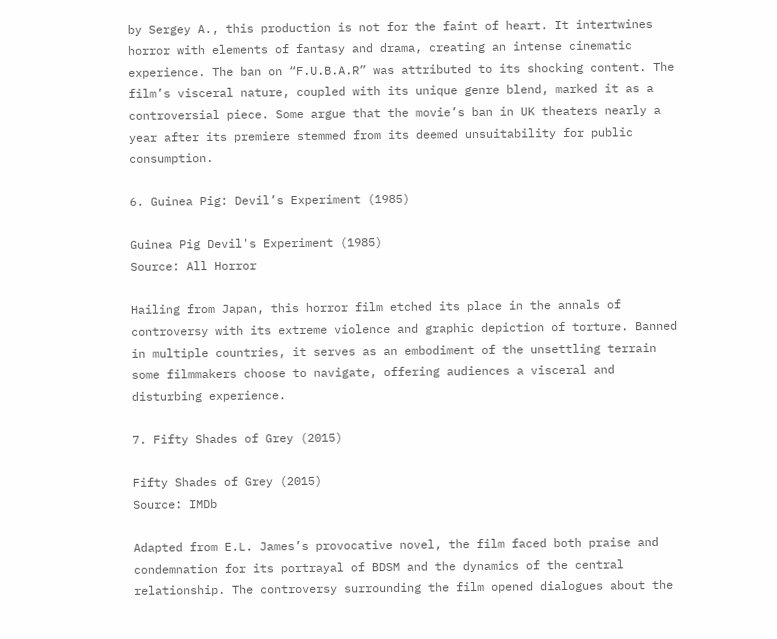by Sergey A., this production is not for the faint of heart. It intertwines horror with elements of fantasy and drama, creating an intense cinematic experience. The ban on “F.U.B.A.R” was attributed to its shocking content. The film’s visceral nature, coupled with its unique genre blend, marked it as a controversial piece. Some argue that the movie’s ban in UK theaters nearly a year after its premiere stemmed from its deemed unsuitability for public consumption.

6. Guinea Pig: Devil’s Experiment (1985)

Guinea Pig Devil's Experiment (1985)
Source: All Horror

Hailing from Japan, this horror film etched its place in the annals of controversy with its extreme violence and graphic depiction of torture. Banned in multiple countries, it serves as an embodiment of the unsettling terrain some filmmakers choose to navigate, offering audiences a visceral and disturbing experience.

7. Fifty Shades of Grey (2015)

Fifty Shades of Grey (2015)
Source: IMDb

Adapted from E.L. James’s provocative novel, the film faced both praise and condemnation for its portrayal of BDSM and the dynamics of the central relationship. The controversy surrounding the film opened dialogues about the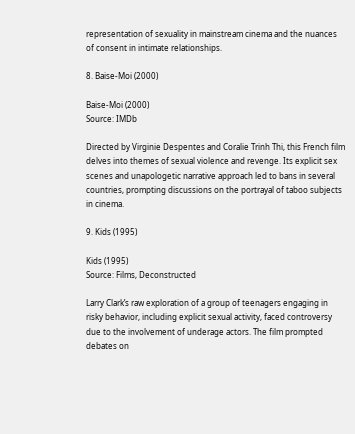representation of sexuality in mainstream cinema and the nuances of consent in intimate relationships.

8. Baise-Moi (2000)

Baise-Moi (2000)
Source: IMDb

Directed by Virginie Despentes and Coralie Trinh Thi, this French film delves into themes of sexual violence and revenge. Its explicit sex scenes and unapologetic narrative approach led to bans in several countries, prompting discussions on the portrayal of taboo subjects in cinema.

9. Kids (1995)

Kids (1995)
Source: Films, Deconstructed

Larry Clark’s raw exploration of a group of teenagers engaging in risky behavior, including explicit sexual activity, faced controversy due to the involvement of underage actors. The film prompted debates on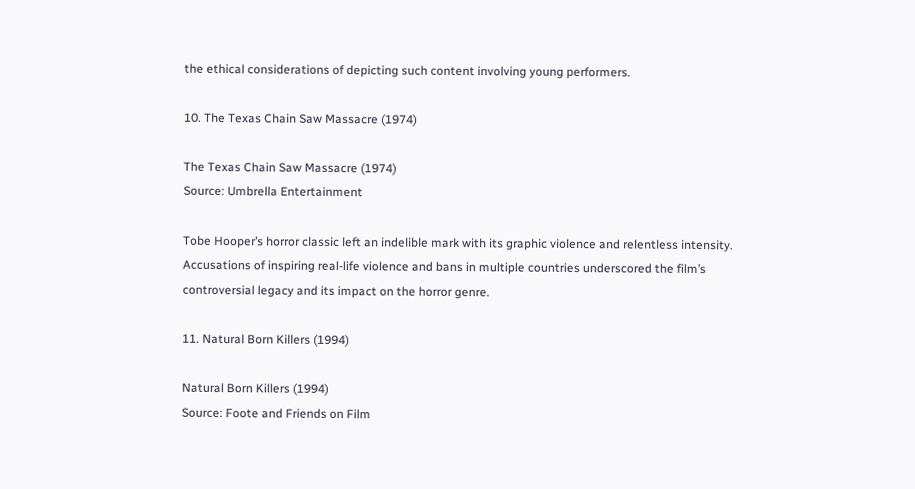the ethical considerations of depicting such content involving young performers.

10. The Texas Chain Saw Massacre (1974)

The Texas Chain Saw Massacre (1974)
Source: Umbrella Entertainment

Tobe Hooper’s horror classic left an indelible mark with its graphic violence and relentless intensity. Accusations of inspiring real-life violence and bans in multiple countries underscored the film’s controversial legacy and its impact on the horror genre.

11. Natural Born Killers (1994)

Natural Born Killers (1994)
Source: Foote and Friends on Film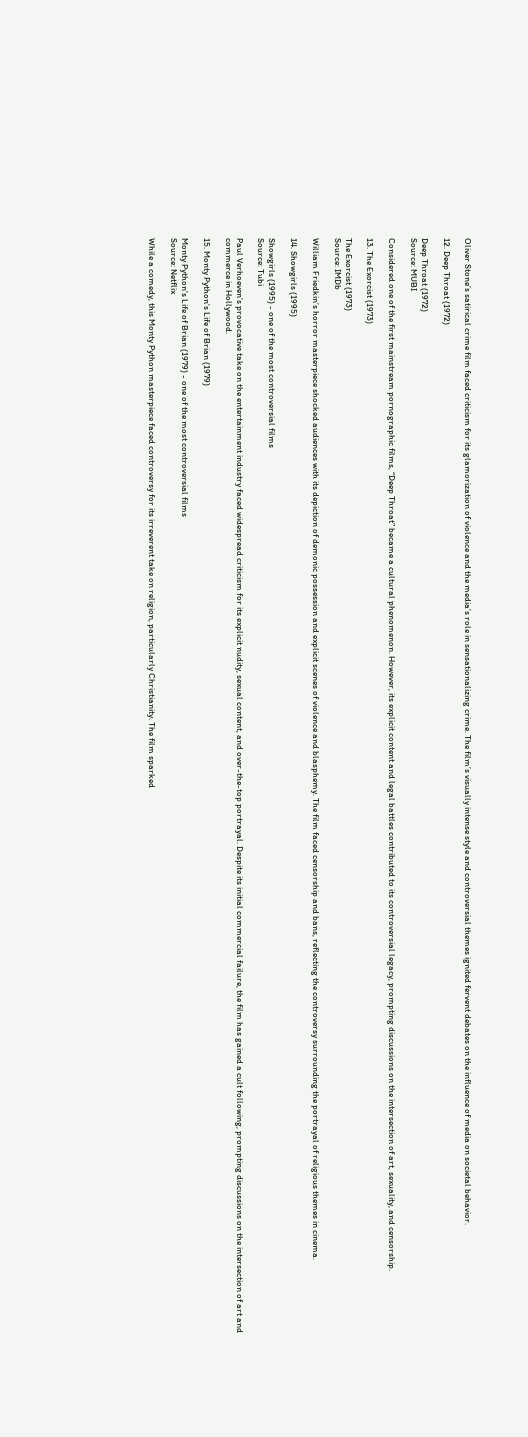Oliver Stone’s satirical crime film faced criticism for its glamorization of violence and the media’s role in sensationalizing crime. The film’s visually intense style and controversial themes ignited fervent debates on the influence of media on societal behavior.

12. Deep Throat (1972)

Deep Throat (1972)
Source: MUBI

Considered one of the first mainstream pornographic films, “Deep Throat” became a cultural phenomenon. However, its explicit content and legal battles contributed to its controversial legacy, prompting discussions on the intersection of art, sexuality, and censorship.

13. The Exorcist (1973)

The Exorcist (1973)
Source: IMDb

William Friedkin’s horror masterpiece shocked audiences with its depiction of demonic possession and explicit scenes of violence and blasphemy. The film faced censorship and bans, reflecting the controversy surrounding the portrayal of religious themes in cinema.

14. Showgirls (1995)

Showgirls (1995) - one of the most controversial films
Source: Tubi

Paul Verhoeven’s provocative take on the entertainment industry faced widespread criticism for its explicit nudity, sexual content, and over-the-top portrayal. Despite its initial commercial failure, the film has gained a cult following, prompting discussions on the intersection of art and commerce in Hollywood.

15. Monty Python’s Life of Brian (1979)

Monty Python's Life of Brian (1979) - one of the most controversial films
Source: Netflix

While a comedy, this Monty Python masterpiece faced controversy for its irreverent take on religion, particularly Christianity. The film sparked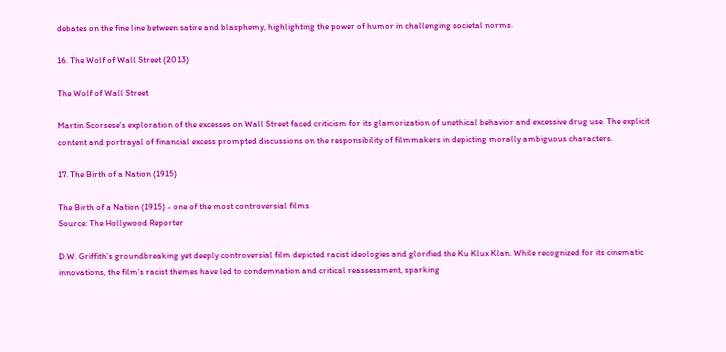debates on the fine line between satire and blasphemy, highlighting the power of humor in challenging societal norms.

16. The Wolf of Wall Street (2013)

The Wolf of Wall Street

Martin Scorsese’s exploration of the excesses on Wall Street faced criticism for its glamorization of unethical behavior and excessive drug use. The explicit content and portrayal of financial excess prompted discussions on the responsibility of filmmakers in depicting morally ambiguous characters.

17. The Birth of a Nation (1915)

The Birth of a Nation (1915) - one of the most controversial films
Source: The Hollywood Reporter

D.W. Griffith’s groundbreaking yet deeply controversial film depicted racist ideologies and glorified the Ku Klux Klan. While recognized for its cinematic innovations, the film’s racist themes have led to condemnation and critical reassessment, sparking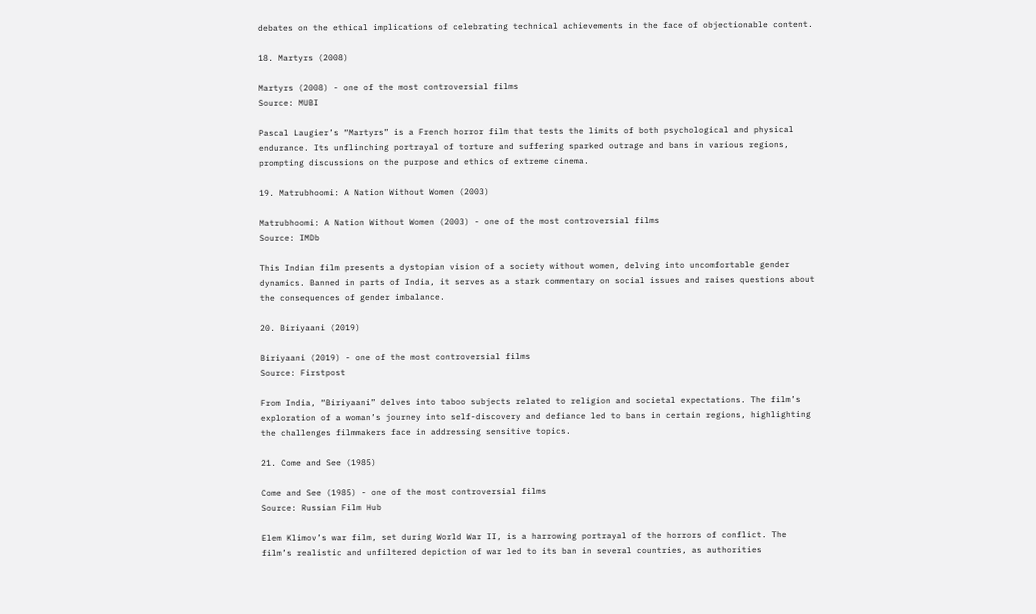debates on the ethical implications of celebrating technical achievements in the face of objectionable content.

18. Martyrs (2008)

Martyrs (2008) - one of the most controversial films
Source: MUBI

Pascal Laugier’s “Martyrs” is a French horror film that tests the limits of both psychological and physical endurance. Its unflinching portrayal of torture and suffering sparked outrage and bans in various regions, prompting discussions on the purpose and ethics of extreme cinema.

19. Matrubhoomi: A Nation Without Women (2003)

Matrubhoomi: A Nation Without Women (2003) - one of the most controversial films
Source: IMDb

This Indian film presents a dystopian vision of a society without women, delving into uncomfortable gender dynamics. Banned in parts of India, it serves as a stark commentary on social issues and raises questions about the consequences of gender imbalance.

20. Biriyaani (2019)

Biriyaani (2019) - one of the most controversial films
Source: Firstpost

From India, “Biriyaani” delves into taboo subjects related to religion and societal expectations. The film’s exploration of a woman’s journey into self-discovery and defiance led to bans in certain regions, highlighting the challenges filmmakers face in addressing sensitive topics.

21. Come and See (1985)

Come and See (1985) - one of the most controversial films
Source: Russian Film Hub

Elem Klimov’s war film, set during World War II, is a harrowing portrayal of the horrors of conflict. The film’s realistic and unfiltered depiction of war led to its ban in several countries, as authorities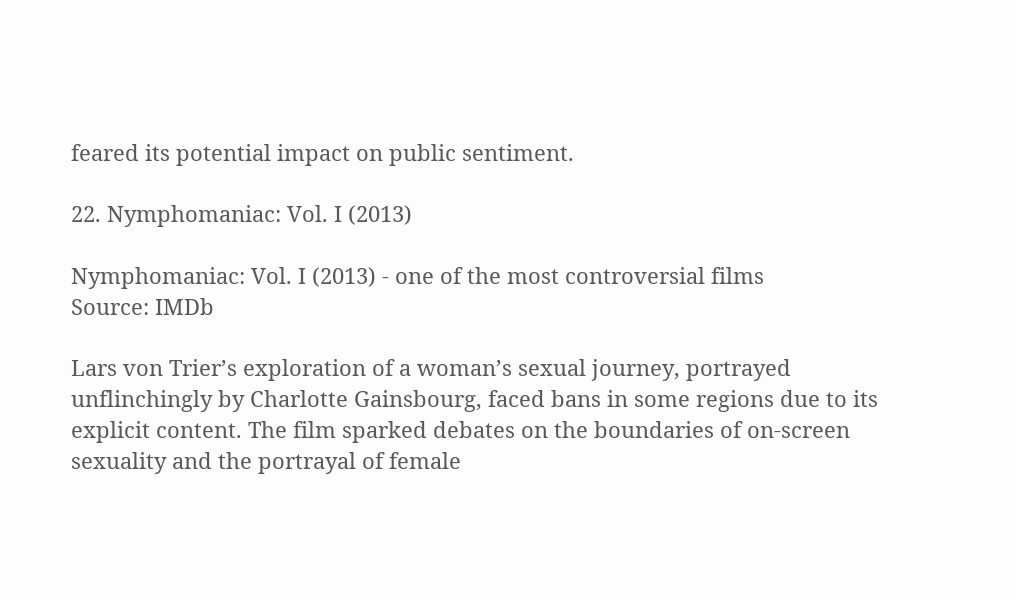feared its potential impact on public sentiment.

22. Nymphomaniac: Vol. I (2013)

Nymphomaniac: Vol. I (2013) - one of the most controversial films
Source: IMDb

Lars von Trier’s exploration of a woman’s sexual journey, portrayed unflinchingly by Charlotte Gainsbourg, faced bans in some regions due to its explicit content. The film sparked debates on the boundaries of on-screen sexuality and the portrayal of female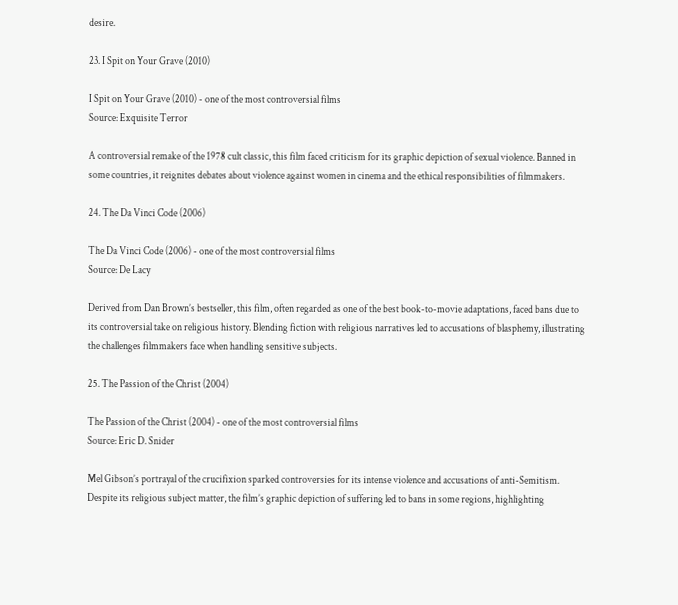desire.

23. I Spit on Your Grave (2010)

I Spit on Your Grave (2010) - one of the most controversial films
Source: Exquisite Terror

A controversial remake of the 1978 cult classic, this film faced criticism for its graphic depiction of sexual violence. Banned in some countries, it reignites debates about violence against women in cinema and the ethical responsibilities of filmmakers.

24. The Da Vinci Code (2006)

The Da Vinci Code (2006) - one of the most controversial films
Source: De Lacy

Derived from Dan Brown’s bestseller, this film, often regarded as one of the best book-to-movie adaptations, faced bans due to its controversial take on religious history. Blending fiction with religious narratives led to accusations of blasphemy, illustrating the challenges filmmakers face when handling sensitive subjects.

25. The Passion of the Christ (2004)

The Passion of the Christ (2004) - one of the most controversial films
Source: Eric D. Snider

Mel Gibson’s portrayal of the crucifixion sparked controversies for its intense violence and accusations of anti-Semitism. Despite its religious subject matter, the film’s graphic depiction of suffering led to bans in some regions, highlighting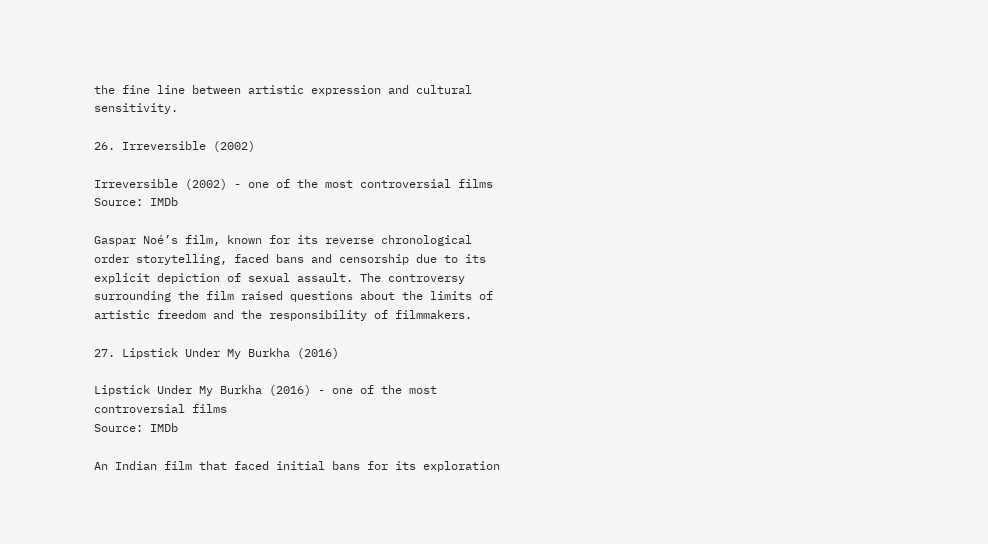the fine line between artistic expression and cultural sensitivity.

26. Irreversible (2002)

Irreversible (2002) - one of the most controversial films
Source: IMDb

Gaspar Noé’s film, known for its reverse chronological order storytelling, faced bans and censorship due to its explicit depiction of sexual assault. The controversy surrounding the film raised questions about the limits of artistic freedom and the responsibility of filmmakers.

27. Lipstick Under My Burkha (2016)

Lipstick Under My Burkha (2016) - one of the most controversial films
Source: IMDb

An Indian film that faced initial bans for its exploration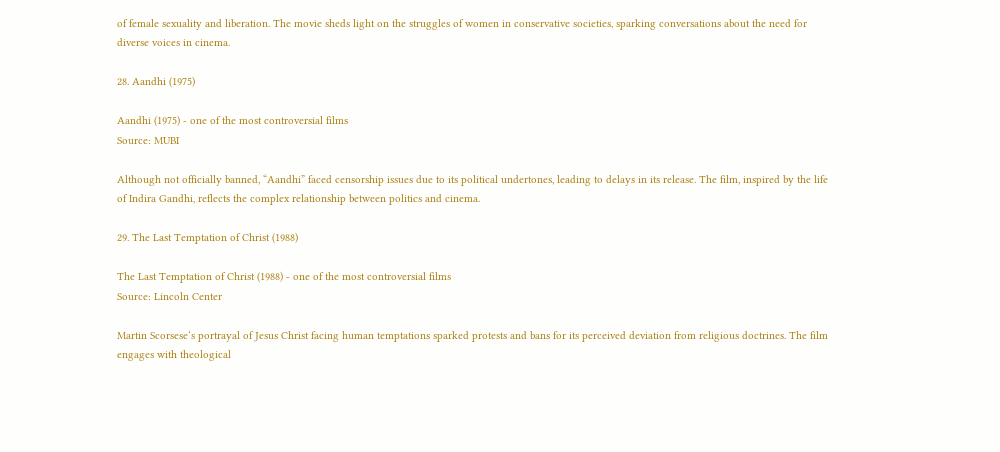of female sexuality and liberation. The movie sheds light on the struggles of women in conservative societies, sparking conversations about the need for diverse voices in cinema.

28. Aandhi (1975)

Aandhi (1975) - one of the most controversial films
Source: MUBI

Although not officially banned, “Aandhi” faced censorship issues due to its political undertones, leading to delays in its release. The film, inspired by the life of Indira Gandhi, reflects the complex relationship between politics and cinema.

29. The Last Temptation of Christ (1988)

The Last Temptation of Christ (1988) - one of the most controversial films
Source: Lincoln Center

Martin Scorsese‘s portrayal of Jesus Christ facing human temptations sparked protests and bans for its perceived deviation from religious doctrines. The film engages with theological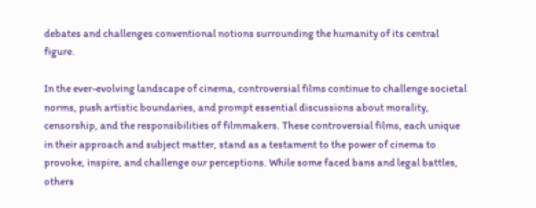debates and challenges conventional notions surrounding the humanity of its central figure.

In the ever-evolving landscape of cinema, controversial films continue to challenge societal norms, push artistic boundaries, and prompt essential discussions about morality, censorship, and the responsibilities of filmmakers. These controversial films, each unique in their approach and subject matter, stand as a testament to the power of cinema to provoke, inspire, and challenge our perceptions. While some faced bans and legal battles, others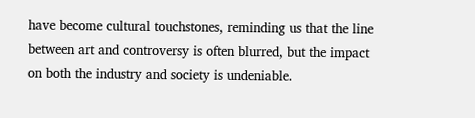have become cultural touchstones, reminding us that the line between art and controversy is often blurred, but the impact on both the industry and society is undeniable.